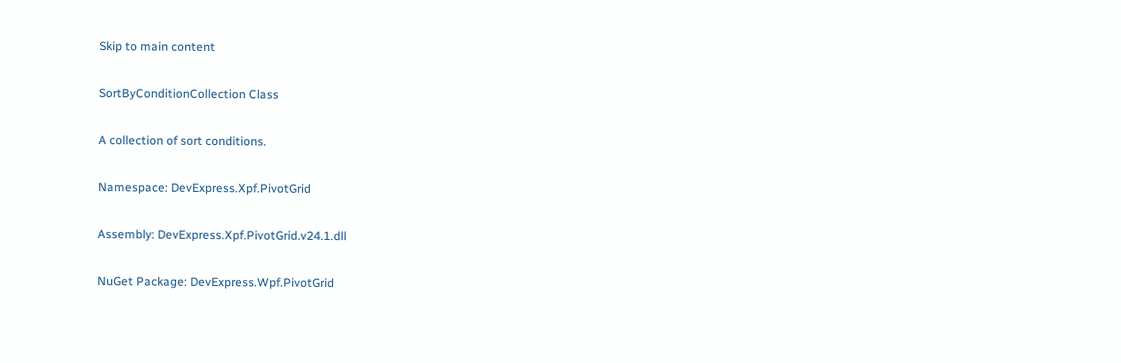Skip to main content

SortByConditionCollection Class

A collection of sort conditions.

Namespace: DevExpress.Xpf.PivotGrid

Assembly: DevExpress.Xpf.PivotGrid.v24.1.dll

NuGet Package: DevExpress.Wpf.PivotGrid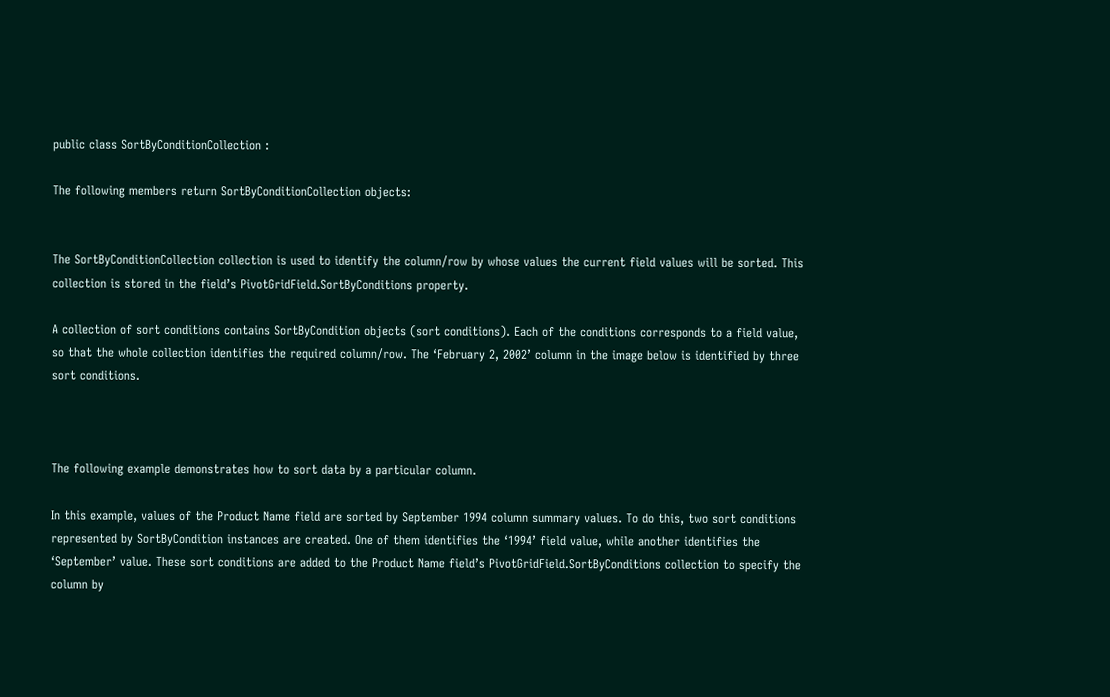public class SortByConditionCollection :

The following members return SortByConditionCollection objects:


The SortByConditionCollection collection is used to identify the column/row by whose values the current field values will be sorted. This collection is stored in the field’s PivotGridField.SortByConditions property.

A collection of sort conditions contains SortByCondition objects (sort conditions). Each of the conditions corresponds to a field value, so that the whole collection identifies the required column/row. The ‘February 2, 2002’ column in the image below is identified by three sort conditions.



The following example demonstrates how to sort data by a particular column.

In this example, values of the Product Name field are sorted by September 1994 column summary values. To do this, two sort conditions represented by SortByCondition instances are created. One of them identifies the ‘1994’ field value, while another identifies the ‘September’ value. These sort conditions are added to the Product Name field’s PivotGridField.SortByConditions collection to specify the column by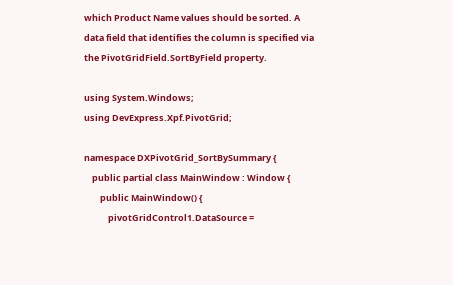which Product Name values should be sorted. A data field that identifies the column is specified via the PivotGridField.SortByField property.

using System.Windows;
using DevExpress.Xpf.PivotGrid;

namespace DXPivotGrid_SortBySummary {
    public partial class MainWindow : Window {
        public MainWindow() {
            pivotGridControl1.DataSource =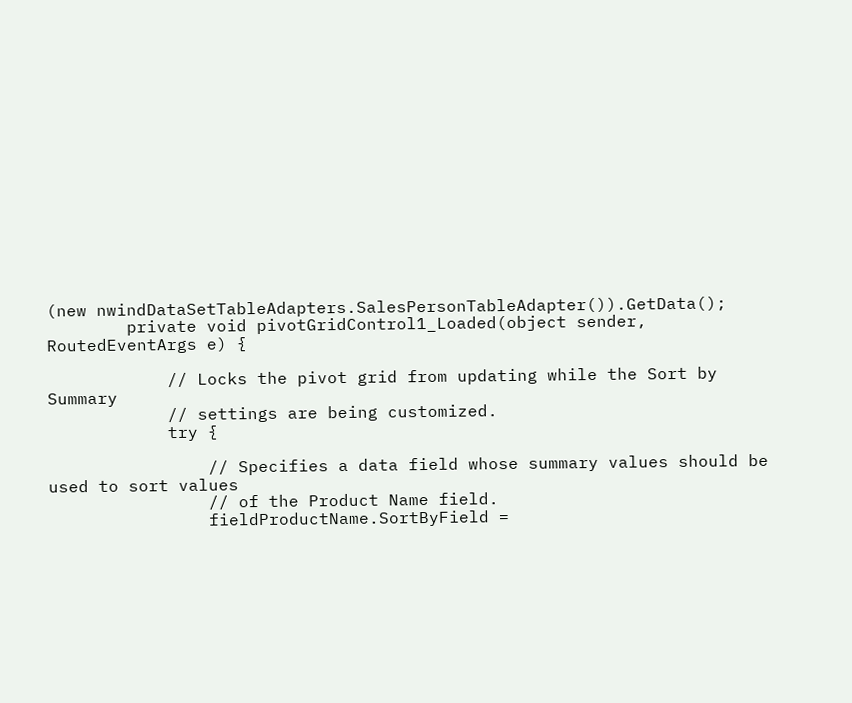(new nwindDataSetTableAdapters.SalesPersonTableAdapter()).GetData();
        private void pivotGridControl1_Loaded(object sender, RoutedEventArgs e) {

            // Locks the pivot grid from updating while the Sort by Summary
            // settings are being customized.
            try {

                // Specifies a data field whose summary values should be used to sort values
                // of the Product Name field.
                fieldProductName.SortByField =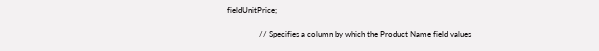fieldUnitPrice;

                // Specifies a column by which the Product Name field values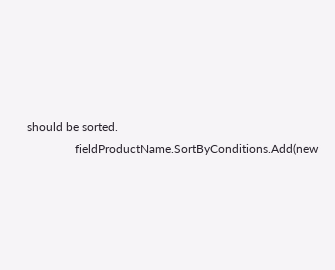should be sorted.
                fieldProductName.SortByConditions.Add(new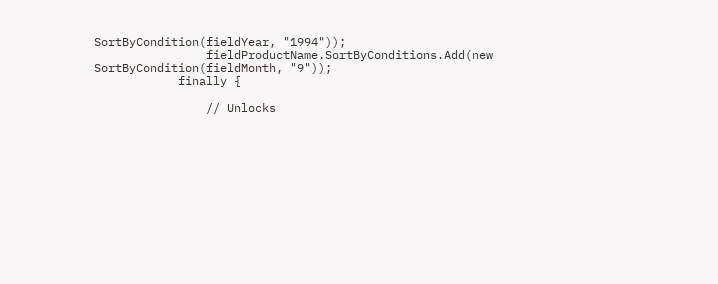SortByCondition(fieldYear, "1994"));
                fieldProductName.SortByConditions.Add(new SortByCondition(fieldMonth, "9"));
            finally {

                // Unlocks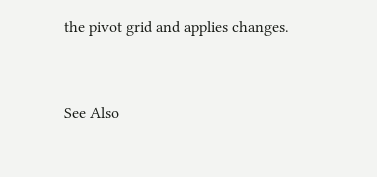the pivot grid and applies changes.


See Also